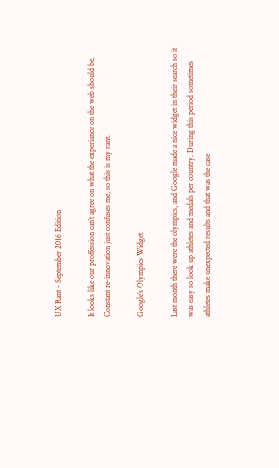UX Rant - September 2016 Edition

It looks like our proffession can’t agree on what the experiance on the web should be. Constant re-innovation just confuses me, so this is my rant.

Google’s Olympics Widget

Last month there were the olympics, and Google made a nice widget in their search so it was easy so look up athletes and medals per country. During this period sometimes athletes make unexpected results and that was the case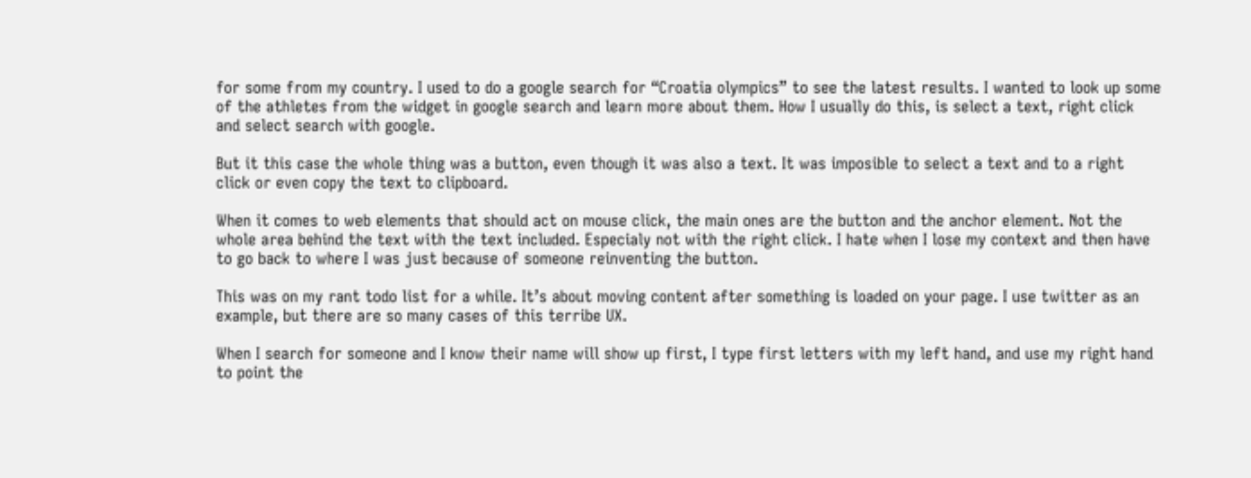for some from my country. I used to do a google search for “Croatia olympics” to see the latest results. I wanted to look up some of the athletes from the widget in google search and learn more about them. How I usually do this, is select a text, right click and select search with google.

But it this case the whole thing was a button, even though it was also a text. It was imposible to select a text and to a right click or even copy the text to clipboard.

When it comes to web elements that should act on mouse click, the main ones are the button and the anchor element. Not the whole area behind the text with the text included. Especialy not with the right click. I hate when I lose my context and then have to go back to where I was just because of someone reinventing the button.

This was on my rant todo list for a while. It’s about moving content after something is loaded on your page. I use twitter as an example, but there are so many cases of this terribe UX.

When I search for someone and I know their name will show up first, I type first letters with my left hand, and use my right hand to point the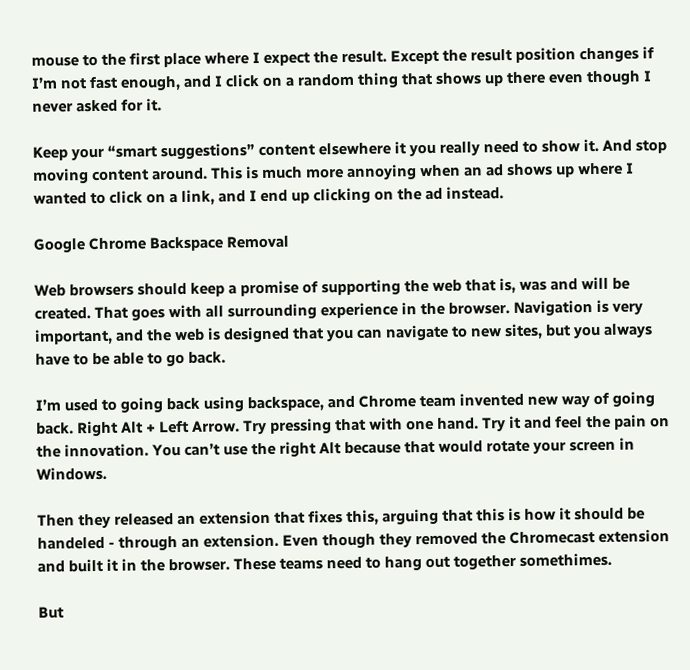mouse to the first place where I expect the result. Except the result position changes if I’m not fast enough, and I click on a random thing that shows up there even though I never asked for it.

Keep your “smart suggestions” content elsewhere it you really need to show it. And stop moving content around. This is much more annoying when an ad shows up where I wanted to click on a link, and I end up clicking on the ad instead.

Google Chrome Backspace Removal

Web browsers should keep a promise of supporting the web that is, was and will be created. That goes with all surrounding experience in the browser. Navigation is very important, and the web is designed that you can navigate to new sites, but you always have to be able to go back.

I’m used to going back using backspace, and Chrome team invented new way of going back. Right Alt + Left Arrow. Try pressing that with one hand. Try it and feel the pain on the innovation. You can’t use the right Alt because that would rotate your screen in Windows.

Then they released an extension that fixes this, arguing that this is how it should be handeled - through an extension. Even though they removed the Chromecast extension and built it in the browser. These teams need to hang out together somethimes.

But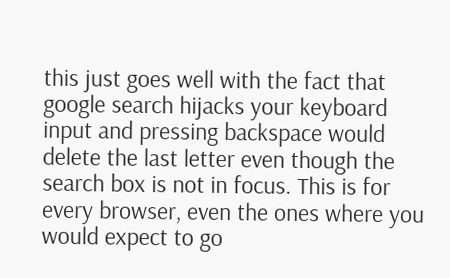this just goes well with the fact that google search hijacks your keyboard input and pressing backspace would delete the last letter even though the search box is not in focus. This is for every browser, even the ones where you would expect to go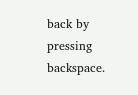back by pressing backspace.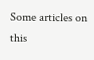Some articles on this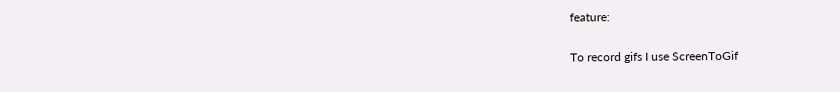feature:

To record gifs I use ScreenToGif